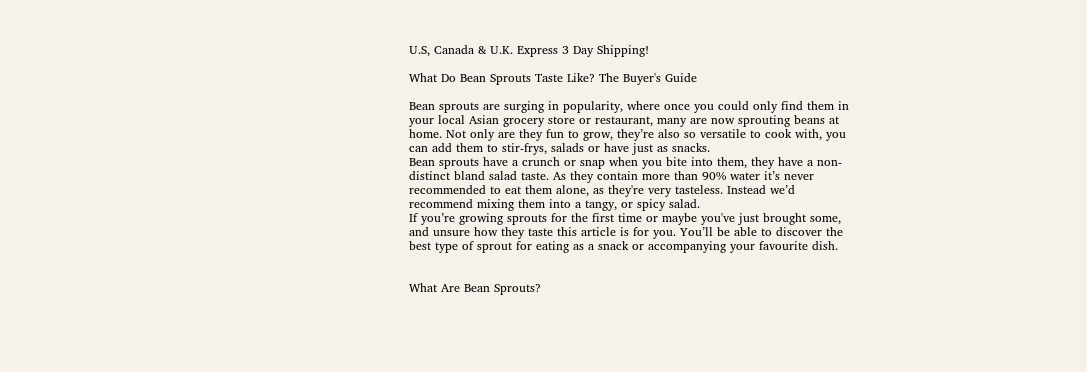U.S, Canada & U.K. Express 3 Day Shipping!

What Do Bean Sprouts Taste Like? The Buyer's Guide

Bean sprouts are surging in popularity, where once you could only find them in your local Asian grocery store or restaurant, many are now sprouting beans at home. Not only are they fun to grow, they’re also so versatile to cook with, you can add them to stir-frys, salads or have just as snacks.
Bean sprouts have a crunch or snap when you bite into them, they have a non-distinct bland salad taste. As they contain more than 90% water it’s never recommended to eat them alone, as they're very tasteless. Instead we’d recommend mixing them into a tangy, or spicy salad.
If you’re growing sprouts for the first time or maybe you've just brought some, and unsure how they taste this article is for you. You’ll be able to discover the best type of sprout for eating as a snack or accompanying your favourite dish.


What Are Bean Sprouts?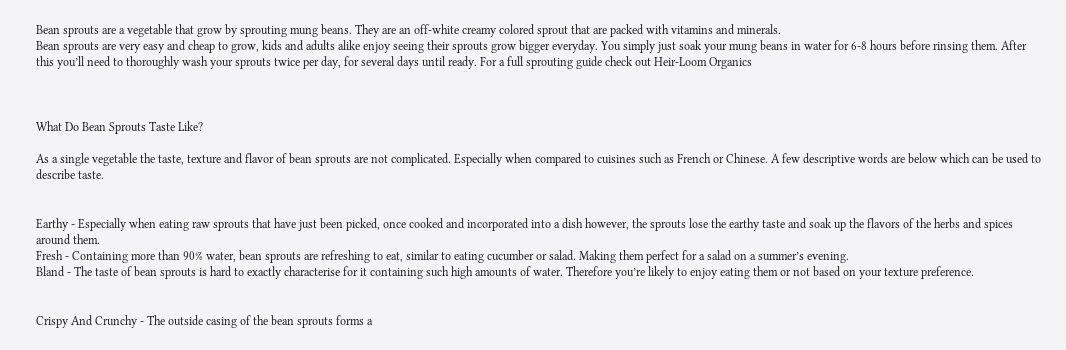Bean sprouts are a vegetable that grow by sprouting mung beans. They are an off-white creamy colored sprout that are packed with vitamins and minerals.
Bean sprouts are very easy and cheap to grow, kids and adults alike enjoy seeing their sprouts grow bigger everyday. You simply just soak your mung beans in water for 6-8 hours before rinsing them. After this you’ll need to thoroughly wash your sprouts twice per day, for several days until ready. For a full sprouting guide check out Heir-Loom Organics



What Do Bean Sprouts Taste Like?

As a single vegetable the taste, texture and flavor of bean sprouts are not complicated. Especially when compared to cuisines such as French or Chinese. A few descriptive words are below which can be used to describe taste.


Earthy - Especially when eating raw sprouts that have just been picked, once cooked and incorporated into a dish however, the sprouts lose the earthy taste and soak up the flavors of the herbs and spices around them.
Fresh - Containing more than 90% water, bean sprouts are refreshing to eat, similar to eating cucumber or salad. Making them perfect for a salad on a summer’s evening.
Bland - The taste of bean sprouts is hard to exactly characterise for it containing such high amounts of water. Therefore you’re likely to enjoy eating them or not based on your texture preference.


Crispy And Crunchy - The outside casing of the bean sprouts forms a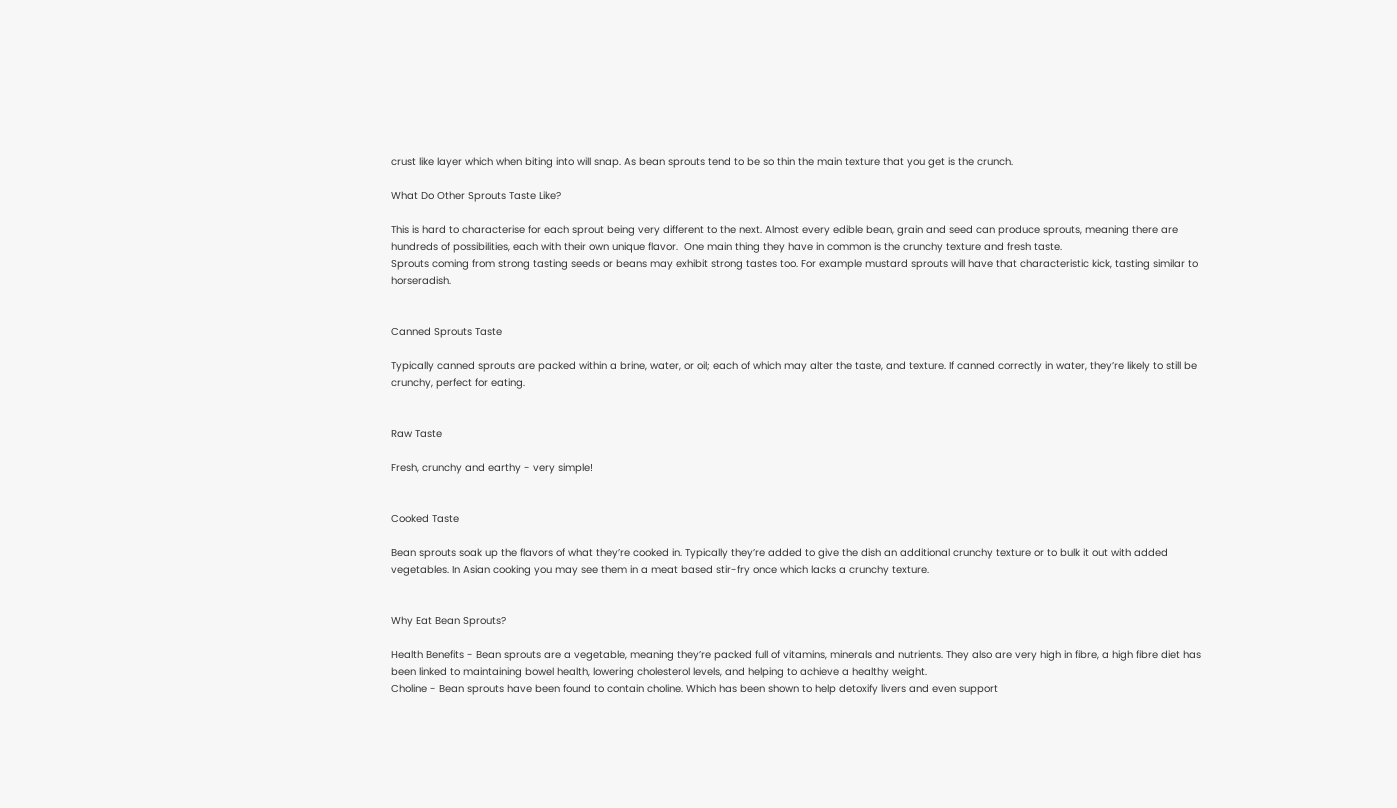crust like layer which when biting into will snap. As bean sprouts tend to be so thin the main texture that you get is the crunch.

What Do Other Sprouts Taste Like?

This is hard to characterise for each sprout being very different to the next. Almost every edible bean, grain and seed can produce sprouts, meaning there are hundreds of possibilities, each with their own unique flavor.  One main thing they have in common is the crunchy texture and fresh taste.
Sprouts coming from strong tasting seeds or beans may exhibit strong tastes too. For example mustard sprouts will have that characteristic kick, tasting similar to horseradish.


Canned Sprouts Taste

Typically canned sprouts are packed within a brine, water, or oil; each of which may alter the taste, and texture. If canned correctly in water, they’re likely to still be crunchy, perfect for eating.


Raw Taste

Fresh, crunchy and earthy - very simple!


Cooked Taste

Bean sprouts soak up the flavors of what they’re cooked in. Typically they’re added to give the dish an additional crunchy texture or to bulk it out with added vegetables. In Asian cooking you may see them in a meat based stir-fry once which lacks a crunchy texture.


Why Eat Bean Sprouts?

Health Benefits - Bean sprouts are a vegetable, meaning they’re packed full of vitamins, minerals and nutrients. They also are very high in fibre, a high fibre diet has been linked to maintaining bowel health, lowering cholesterol levels, and helping to achieve a healthy weight.
Choline - Bean sprouts have been found to contain choline. Which has been shown to help detoxify livers and even support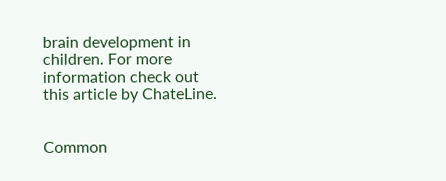brain development in children. For more information check out this article by ChateLine.


Common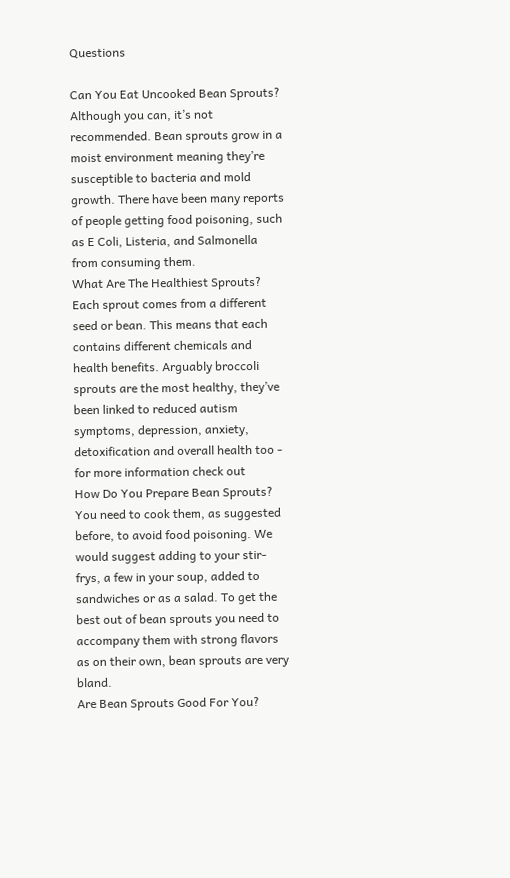Questions

Can You Eat Uncooked Bean Sprouts?
Although you can, it’s not recommended. Bean sprouts grow in a moist environment meaning they’re susceptible to bacteria and mold growth. There have been many reports of people getting food poisoning, such as E Coli, Listeria, and Salmonella from consuming them.
What Are The Healthiest Sprouts?
Each sprout comes from a different seed or bean. This means that each contains different chemicals and health benefits. Arguably broccoli sprouts are the most healthy, they’ve been linked to reduced autism symptoms, depression, anxiety, detoxification and overall health too - for more information check out
How Do You Prepare Bean Sprouts?
You need to cook them, as suggested before, to avoid food poisoning. We would suggest adding to your stir-frys, a few in your soup, added to sandwiches or as a salad. To get the best out of bean sprouts you need to accompany them with strong flavors as on their own, bean sprouts are very bland.
Are Bean Sprouts Good For You?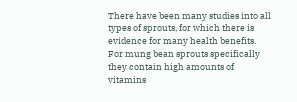There have been many studies into all types of sprouts, for which there is evidence for many health benefits. For mung bean sprouts specifically they contain high amounts of vitamins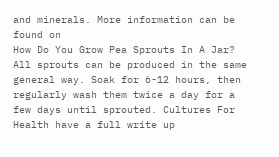and minerals. More information can be found on
How Do You Grow Pea Sprouts In A Jar?
All sprouts can be produced in the same general way. Soak for 6-12 hours, then regularly wash them twice a day for a few days until sprouted. Cultures For Health have a full write up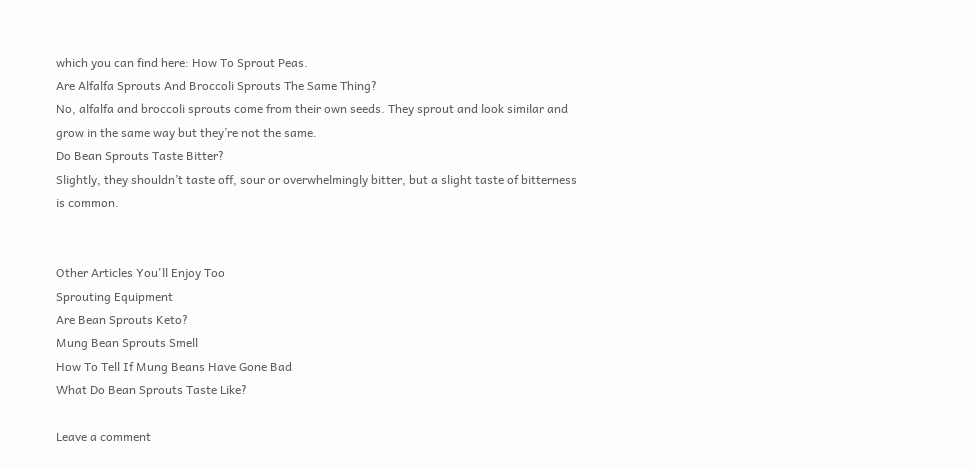which you can find here: How To Sprout Peas.
Are Alfalfa Sprouts And Broccoli Sprouts The Same Thing?
No, alfalfa and broccoli sprouts come from their own seeds. They sprout and look similar and grow in the same way but they’re not the same.
Do Bean Sprouts Taste Bitter?
Slightly, they shouldn’t taste off, sour or overwhelmingly bitter, but a slight taste of bitterness is common.


Other Articles You'll Enjoy Too
Sprouting Equipment
Are Bean Sprouts Keto?
Mung Bean Sprouts Smell
How To Tell If Mung Beans Have Gone Bad
What Do Bean Sprouts Taste Like?

Leave a comment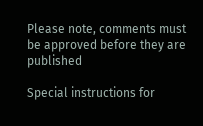Please note, comments must be approved before they are published

Special instructions for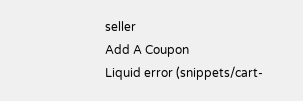seller
Add A Coupon
Liquid error (snippets/cart-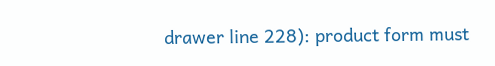drawer line 228): product form must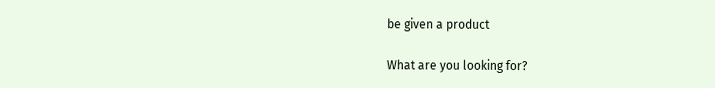be given a product

What are you looking for?